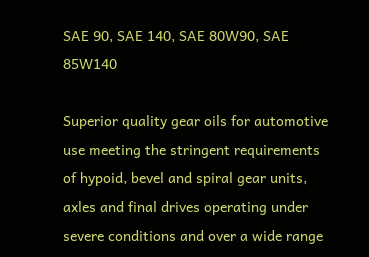SAE 90, SAE 140, SAE 80W90, SAE 85W140

Superior quality gear oils for automotive use meeting the stringent requirements of hypoid, bevel and spiral gear units, axles and final drives operating under severe conditions and over a wide range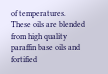of temperatures. These oils are blended from high quality paraffin base oils and fortified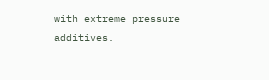with extreme pressure additives.